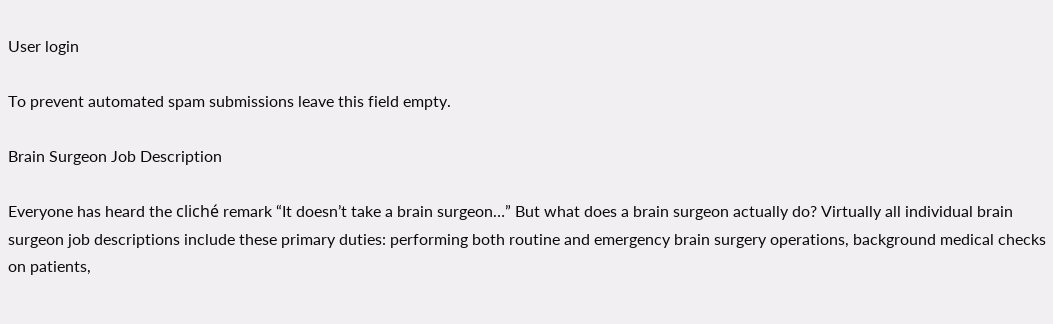User login

To prevent automated spam submissions leave this field empty.

Brain Surgeon Job Description

Everyone has heard the cliché remark “It doesn’t take a brain surgeon…” But what does a brain surgeon actually do? Virtually all individual brain surgeon job descriptions include these primary duties: performing both routine and emergency brain surgery operations, background medical checks on patients,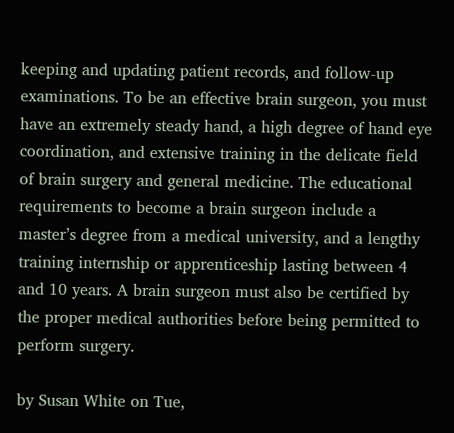keeping and updating patient records, and follow-up examinations. To be an effective brain surgeon, you must have an extremely steady hand, a high degree of hand eye coordination, and extensive training in the delicate field of brain surgery and general medicine. The educational requirements to become a brain surgeon include a master’s degree from a medical university, and a lengthy training internship or apprenticeship lasting between 4 and 10 years. A brain surgeon must also be certified by the proper medical authorities before being permitted to perform surgery.

by Susan White on Tue,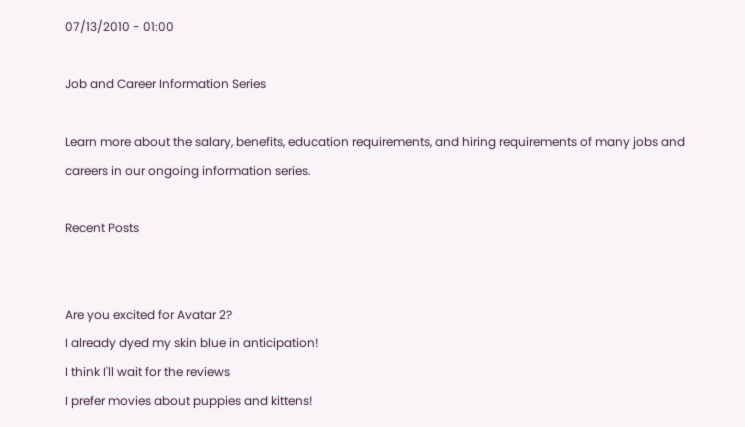07/13/2010 - 01:00

Job and Career Information Series

Learn more about the salary, benefits, education requirements, and hiring requirements of many jobs and careers in our ongoing information series.

Recent Posts


Are you excited for Avatar 2?
I already dyed my skin blue in anticipation!
I think I'll wait for the reviews
I prefer movies about puppies and kittens!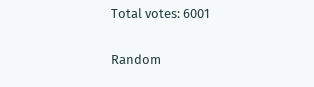Total votes: 6001

Random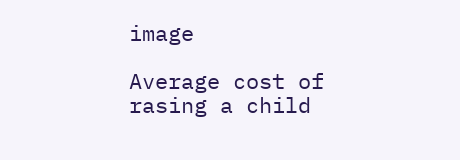image

Average cost of rasing a child